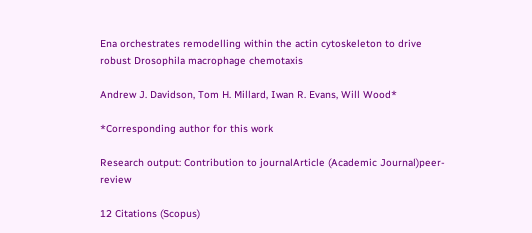Ena orchestrates remodelling within the actin cytoskeleton to drive robust Drosophila macrophage chemotaxis

Andrew J. Davidson, Tom H. Millard, Iwan R. Evans, Will Wood*

*Corresponding author for this work

Research output: Contribution to journalArticle (Academic Journal)peer-review

12 Citations (Scopus)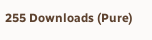255 Downloads (Pure)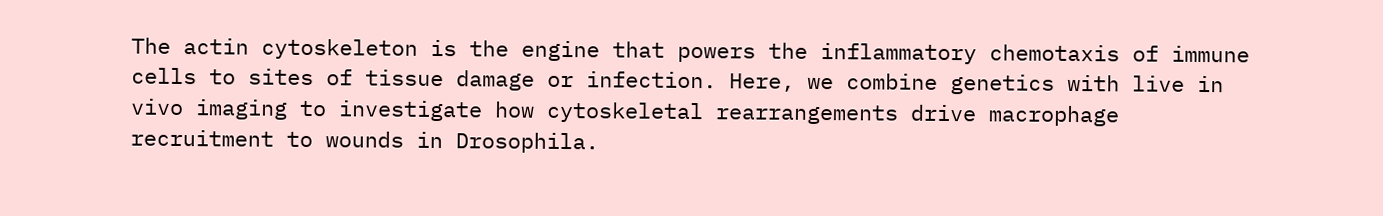The actin cytoskeleton is the engine that powers the inflammatory chemotaxis of immune cells to sites of tissue damage or infection. Here, we combine genetics with live in vivo imaging to investigate how cytoskeletal rearrangements drive macrophage recruitment to wounds in Drosophila.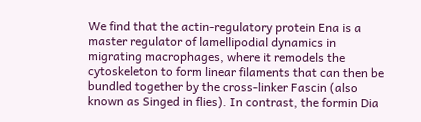We find that the actin-regulatory protein Ena is a master regulator of lamellipodial dynamics in migrating macrophages, where it remodels the cytoskeleton to form linear filaments that can then be bundled together by the cross-linker Fascin (also known as Singed in flies). In contrast, the formin Dia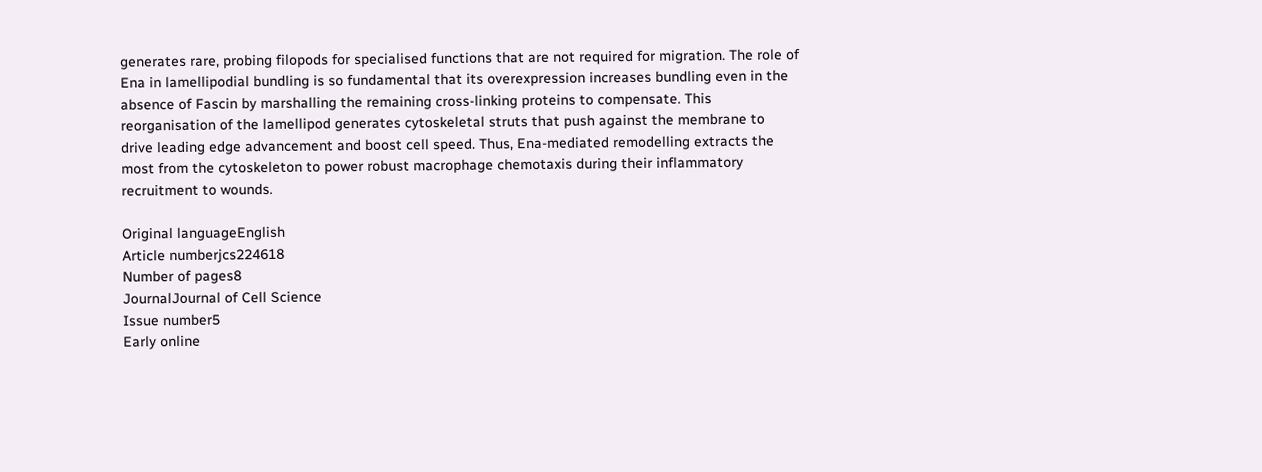generates rare, probing filopods for specialised functions that are not required for migration. The role of Ena in lamellipodial bundling is so fundamental that its overexpression increases bundling even in the absence of Fascin by marshalling the remaining cross-linking proteins to compensate. This reorganisation of the lamellipod generates cytoskeletal struts that push against the membrane to drive leading edge advancement and boost cell speed. Thus, Ena-mediated remodelling extracts the most from the cytoskeleton to power robust macrophage chemotaxis during their inflammatory recruitment to wounds.

Original languageEnglish
Article numberjcs224618
Number of pages8
JournalJournal of Cell Science
Issue number5
Early online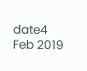date4 Feb 2019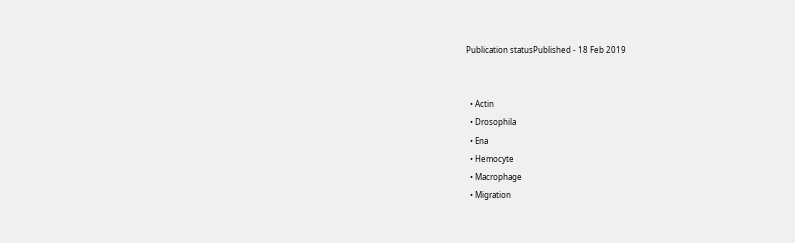Publication statusPublished - 18 Feb 2019


  • Actin
  • Drosophila
  • Ena
  • Hemocyte
  • Macrophage
  • Migration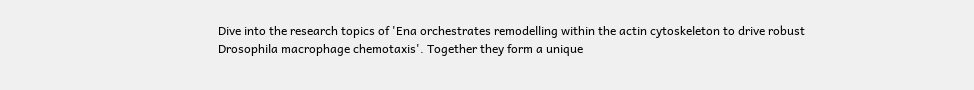Dive into the research topics of 'Ena orchestrates remodelling within the actin cytoskeleton to drive robust Drosophila macrophage chemotaxis'. Together they form a unique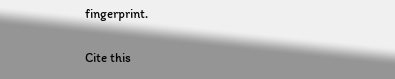fingerprint.

Cite this